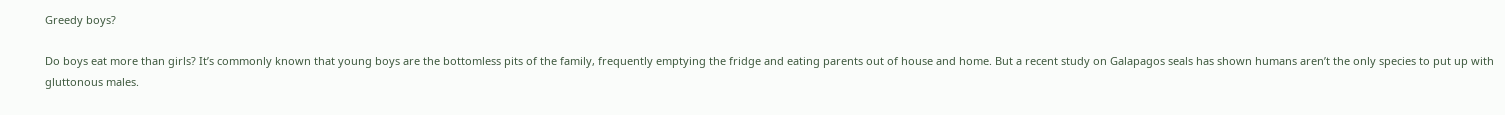Greedy boys?

Do boys eat more than girls? It’s commonly known that young boys are the bottomless pits of the family, frequently emptying the fridge and eating parents out of house and home. But a recent study on Galapagos seals has shown humans aren’t the only species to put up with gluttonous males.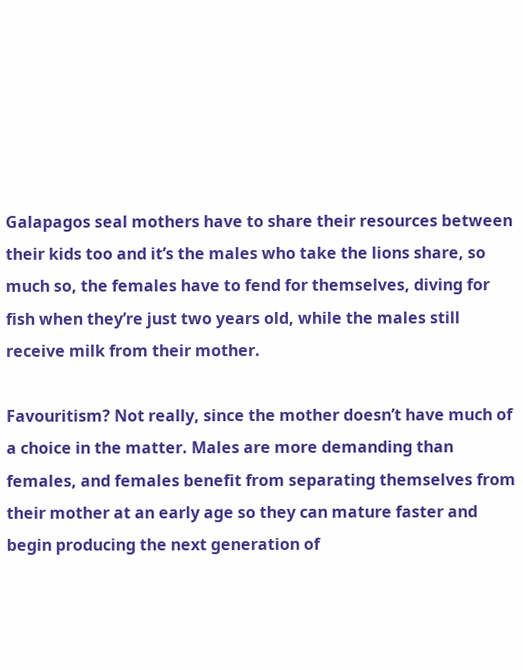Galapagos seal mothers have to share their resources between their kids too and it’s the males who take the lions share, so much so, the females have to fend for themselves, diving for fish when they’re just two years old, while the males still receive milk from their mother.

Favouritism? Not really, since the mother doesn’t have much of a choice in the matter. Males are more demanding than females, and females benefit from separating themselves from their mother at an early age so they can mature faster and begin producing the next generation of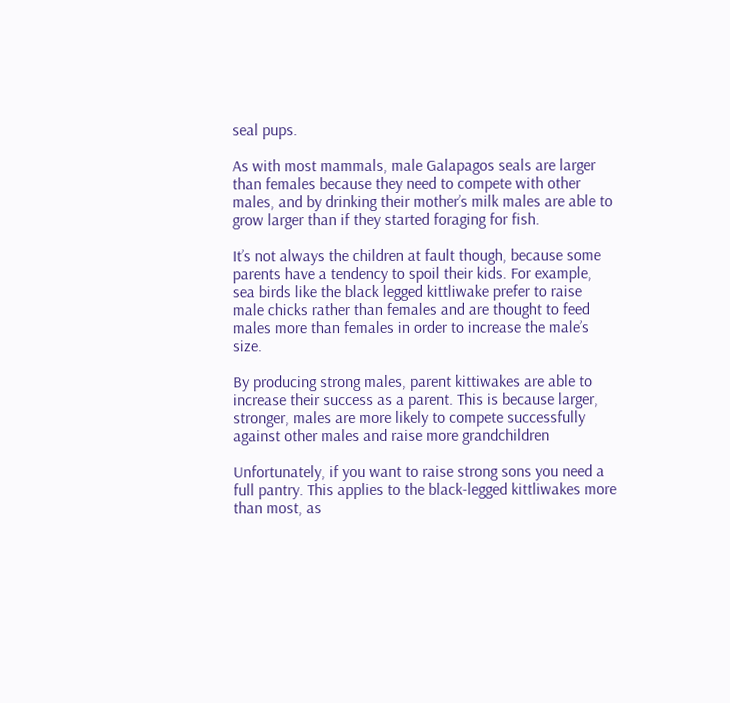seal pups.

As with most mammals, male Galapagos seals are larger than females because they need to compete with other males, and by drinking their mother’s milk males are able to grow larger than if they started foraging for fish.

It’s not always the children at fault though, because some parents have a tendency to spoil their kids. For example, sea birds like the black legged kittliwake prefer to raise male chicks rather than females and are thought to feed males more than females in order to increase the male’s size.

By producing strong males, parent kittiwakes are able to increase their success as a parent. This is because larger, stronger, males are more likely to compete successfully against other males and raise more grandchildren

Unfortunately, if you want to raise strong sons you need a full pantry. This applies to the black-legged kittliwakes more than most, as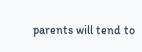parents will tend to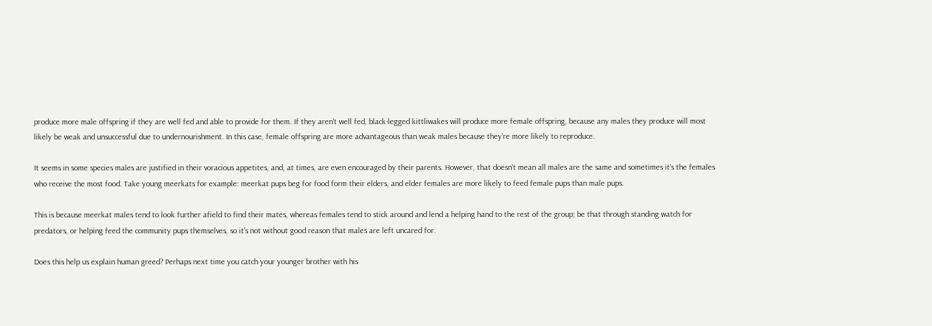produce more male offspring if they are well fed and able to provide for them. If they aren’t well fed, black-legged kittliwakes will produce more female offspring, because any males they produce will most likely be weak and unsuccessful due to undernourishment. In this case, female offspring are more advantageous than weak males because they’re more likely to reproduce.

It seems in some species males are justified in their voracious appetites, and, at times, are even encouraged by their parents. However, that doesn’t mean all males are the same and sometimes it’s the females who receive the most food. Take young meerkats for example: meerkat pups beg for food form their elders, and elder females are more likely to feed female pups than male pups.

This is because meerkat males tend to look further afield to find their mates, whereas females tend to stick around and lend a helping hand to the rest of the group; be that through standing watch for predators, or helping feed the community pups themselves, so it’s not without good reason that males are left uncared for.

Does this help us explain human greed? Perhaps next time you catch your younger brother with his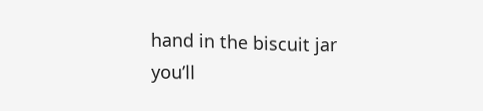hand in the biscuit jar you’ll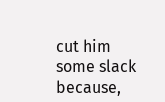cut him some slack because,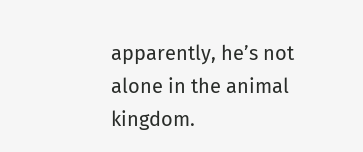apparently, he’s not alone in the animal kingdom.